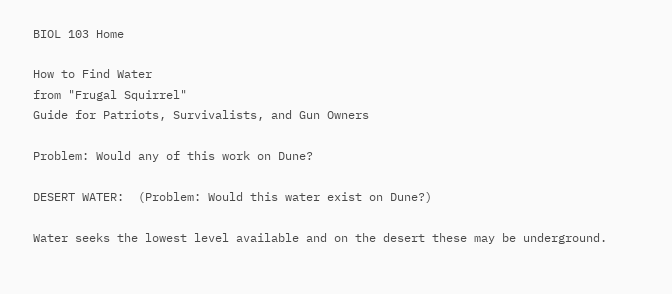BIOL 103 Home

How to Find Water
from "Frugal Squirrel"
Guide for Patriots, Survivalists, and Gun Owners

Problem: Would any of this work on Dune?

DESERT WATER:  (Problem: Would this water exist on Dune?)

Water seeks the lowest level available and on the desert these may be underground.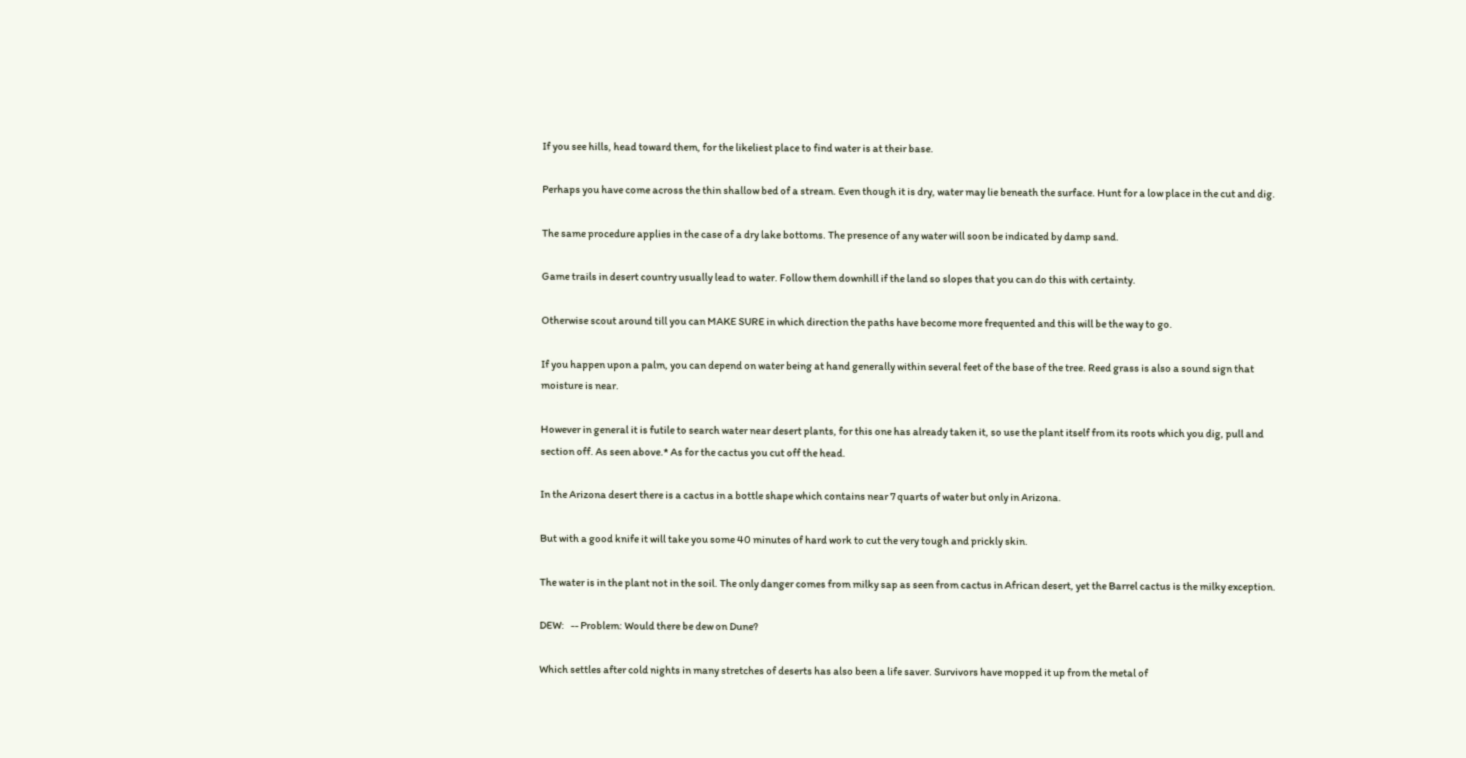If you see hills, head toward them, for the likeliest place to find water is at their base.

Perhaps you have come across the thin shallow bed of a stream. Even though it is dry, water may lie beneath the surface. Hunt for a low place in the cut and dig.

The same procedure applies in the case of a dry lake bottoms. The presence of any water will soon be indicated by damp sand.

Game trails in desert country usually lead to water. Follow them downhill if the land so slopes that you can do this with certainty.

Otherwise scout around till you can MAKE SURE in which direction the paths have become more frequented and this will be the way to go.

If you happen upon a palm, you can depend on water being at hand generally within several feet of the base of the tree. Reed grass is also a sound sign that
moisture is near.

However in general it is futile to search water near desert plants, for this one has already taken it, so use the plant itself from its roots which you dig, pull and
section off. As seen above.* As for the cactus you cut off the head.

In the Arizona desert there is a cactus in a bottle shape which contains near 7 quarts of water but only in Arizona.

But with a good knife it will take you some 40 minutes of hard work to cut the very tough and prickly skin.

The water is in the plant not in the soil. The only danger comes from milky sap as seen from cactus in African desert, yet the Barrel cactus is the milky exception.

DEW:   -- Problem: Would there be dew on Dune?

Which settles after cold nights in many stretches of deserts has also been a life saver. Survivors have mopped it up from the metal of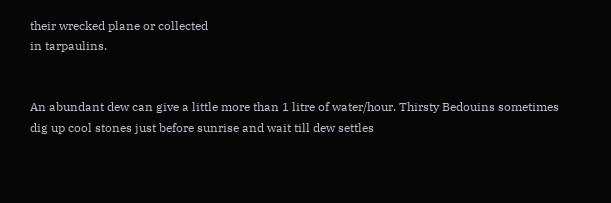their wrecked plane or collected
in tarpaulins.


An abundant dew can give a little more than 1 litre of water/hour. Thirsty Bedouins sometimes dig up cool stones just before sunrise and wait till dew settles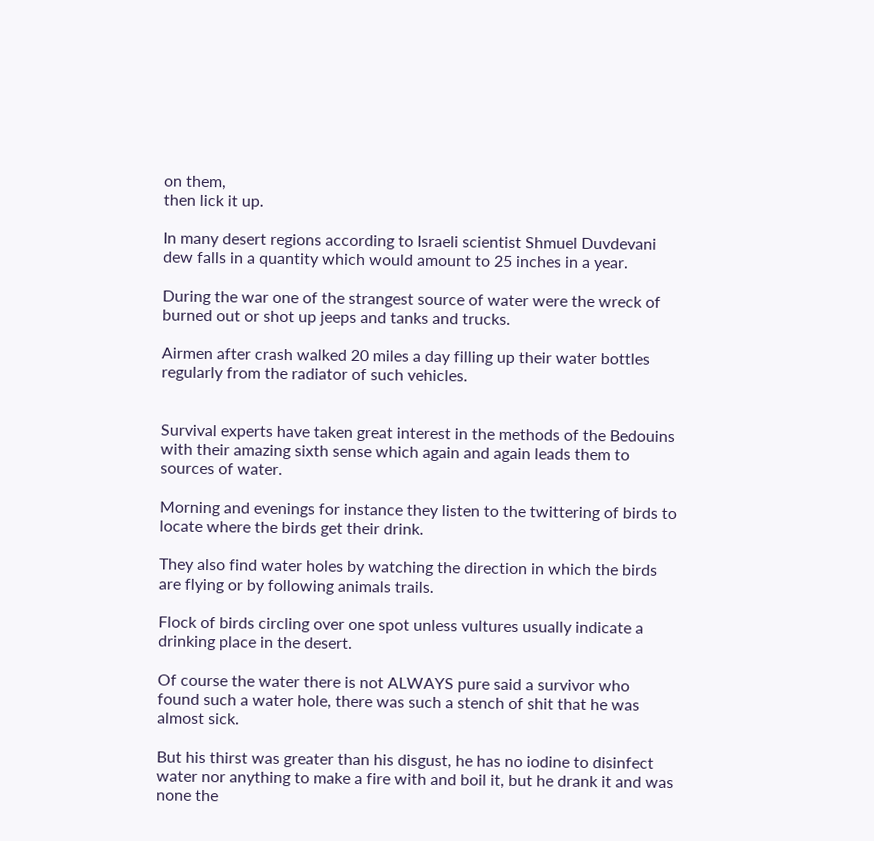on them,
then lick it up.

In many desert regions according to Israeli scientist Shmuel Duvdevani dew falls in a quantity which would amount to 25 inches in a year.

During the war one of the strangest source of water were the wreck of burned out or shot up jeeps and tanks and trucks.

Airmen after crash walked 20 miles a day filling up their water bottles regularly from the radiator of such vehicles.


Survival experts have taken great interest in the methods of the Bedouins with their amazing sixth sense which again and again leads them to sources of water.

Morning and evenings for instance they listen to the twittering of birds to locate where the birds get their drink.

They also find water holes by watching the direction in which the birds are flying or by following animals trails.

Flock of birds circling over one spot unless vultures usually indicate a drinking place in the desert.

Of course the water there is not ALWAYS pure said a survivor who found such a water hole, there was such a stench of shit that he was almost sick.

But his thirst was greater than his disgust, he has no iodine to disinfect water nor anything to make a fire with and boil it, but he drank it and was none the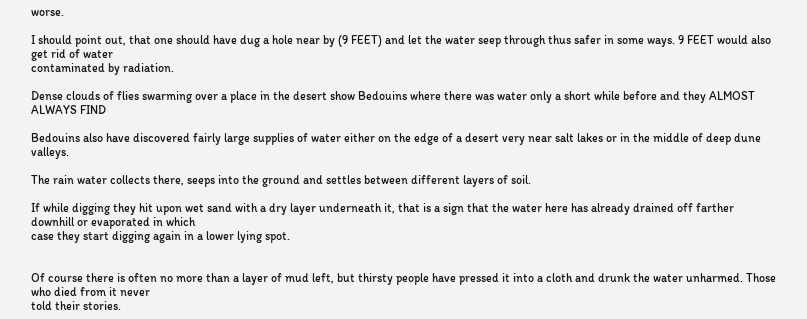worse.

I should point out, that one should have dug a hole near by (9 FEET) and let the water seep through thus safer in some ways. 9 FEET would also get rid of water
contaminated by radiation.

Dense clouds of flies swarming over a place in the desert show Bedouins where there was water only a short while before and they ALMOST ALWAYS FIND

Bedouins also have discovered fairly large supplies of water either on the edge of a desert very near salt lakes or in the middle of deep dune valleys.

The rain water collects there, seeps into the ground and settles between different layers of soil.

If while digging they hit upon wet sand with a dry layer underneath it, that is a sign that the water here has already drained off farther downhill or evaporated in which
case they start digging again in a lower lying spot.


Of course there is often no more than a layer of mud left, but thirsty people have pressed it into a cloth and drunk the water unharmed. Those who died from it never
told their stories.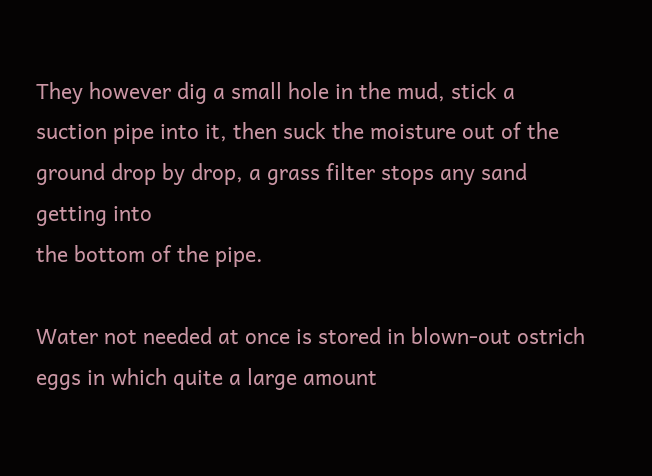They however dig a small hole in the mud, stick a suction pipe into it, then suck the moisture out of the ground drop by drop, a grass filter stops any sand getting into
the bottom of the pipe.

Water not needed at once is stored in blown-out ostrich eggs in which quite a large amount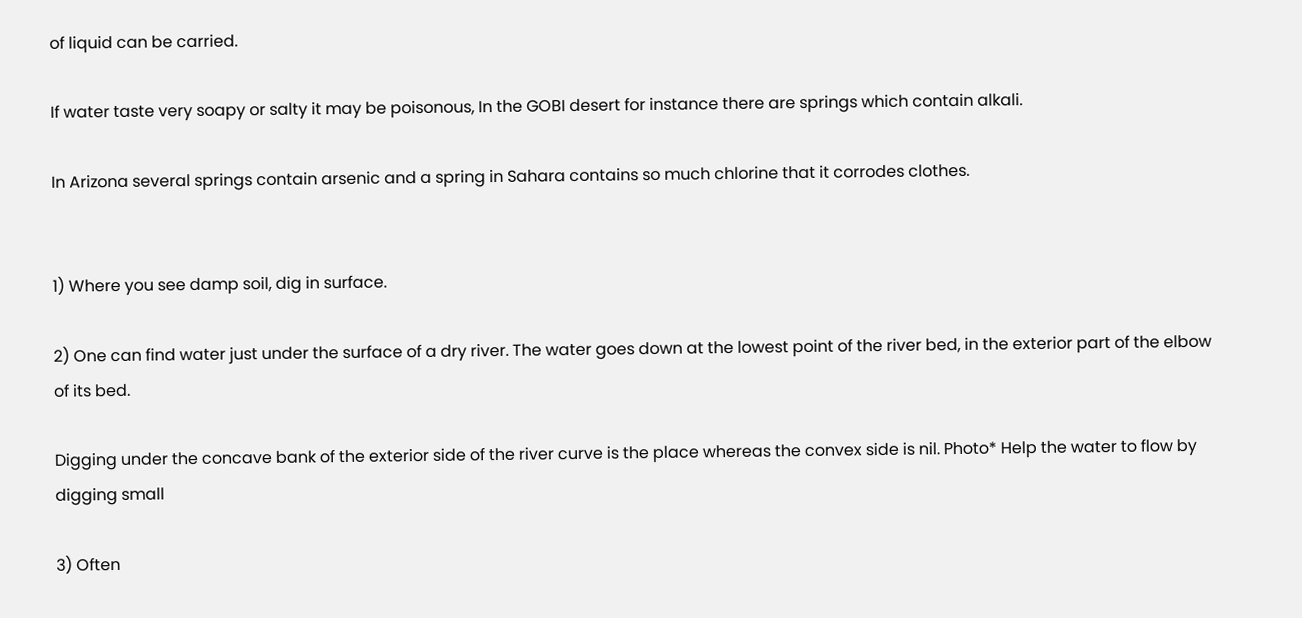of liquid can be carried.

If water taste very soapy or salty it may be poisonous, In the GOBI desert for instance there are springs which contain alkali.

In Arizona several springs contain arsenic and a spring in Sahara contains so much chlorine that it corrodes clothes.


1) Where you see damp soil, dig in surface.

2) One can find water just under the surface of a dry river. The water goes down at the lowest point of the river bed, in the exterior part of the elbow of its bed.

Digging under the concave bank of the exterior side of the river curve is the place whereas the convex side is nil. Photo* Help the water to flow by digging small

3) Often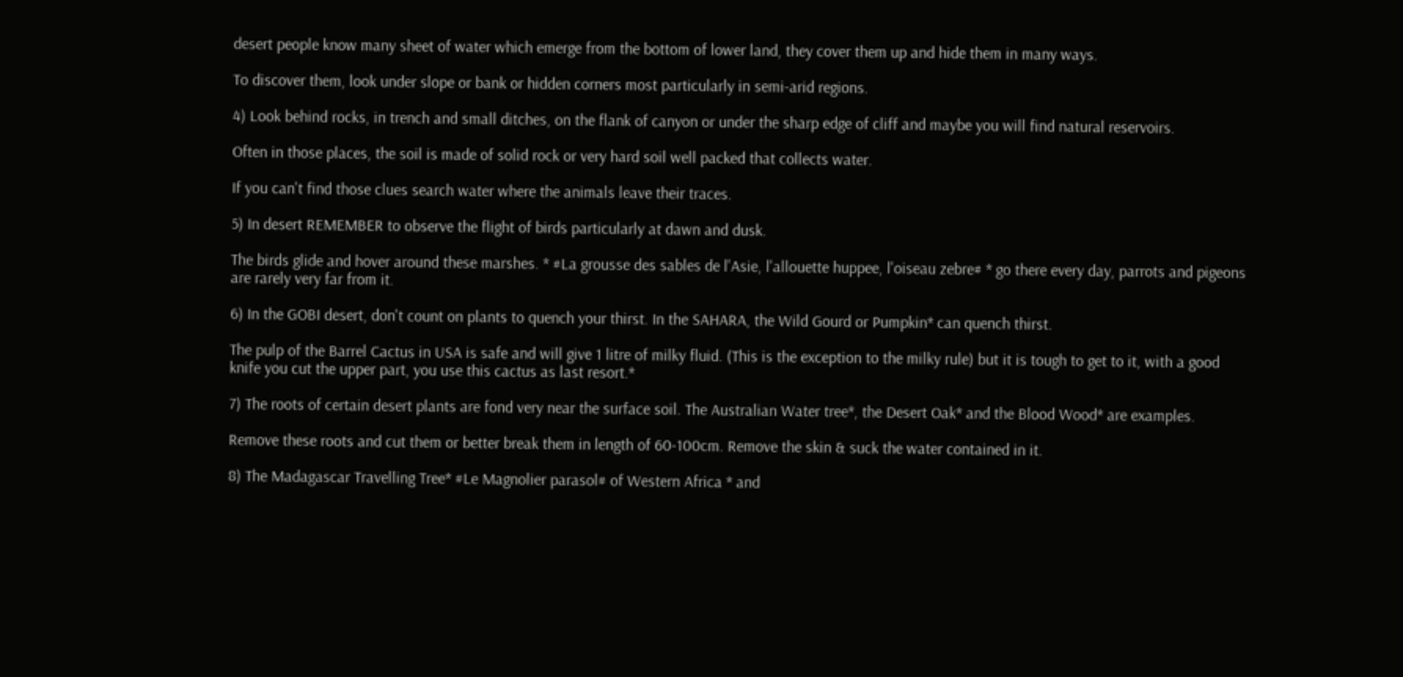desert people know many sheet of water which emerge from the bottom of lower land, they cover them up and hide them in many ways.

To discover them, look under slope or bank or hidden corners most particularly in semi-arid regions.

4) Look behind rocks, in trench and small ditches, on the flank of canyon or under the sharp edge of cliff and maybe you will find natural reservoirs.

Often in those places, the soil is made of solid rock or very hard soil well packed that collects water.

If you can't find those clues search water where the animals leave their traces.

5) In desert REMEMBER to observe the flight of birds particularly at dawn and dusk.

The birds glide and hover around these marshes. * #La grousse des sables de l'Asie, l'allouette huppee, l'oiseau zebre# * go there every day, parrots and pigeons
are rarely very far from it.

6) In the GOBI desert, don't count on plants to quench your thirst. In the SAHARA, the Wild Gourd or Pumpkin* can quench thirst.

The pulp of the Barrel Cactus in USA is safe and will give 1 litre of milky fluid. (This is the exception to the milky rule) but it is tough to get to it, with a good
knife you cut the upper part, you use this cactus as last resort.*

7) The roots of certain desert plants are fond very near the surface soil. The Australian Water tree*, the Desert Oak* and the Blood Wood* are examples.

Remove these roots and cut them or better break them in length of 60-100cm. Remove the skin & suck the water contained in it.

8) The Madagascar Travelling Tree* #Le Magnolier parasol# of Western Africa * and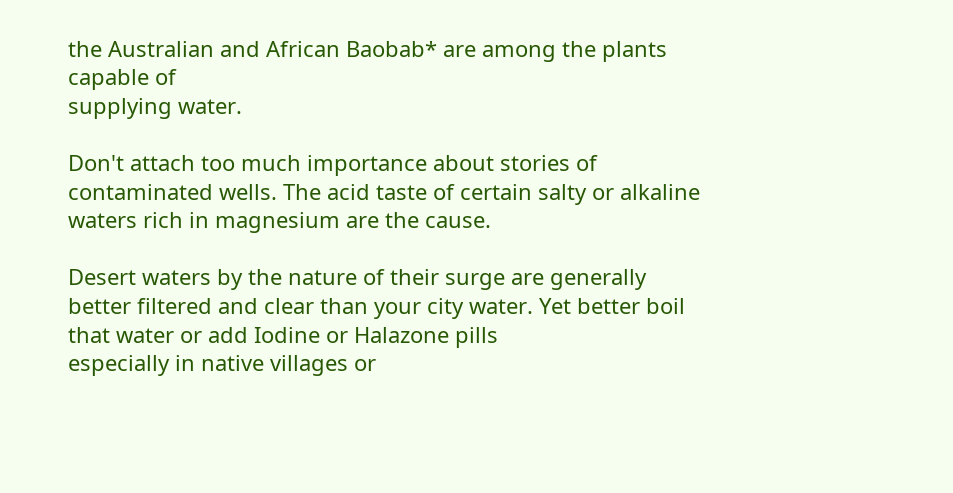the Australian and African Baobab* are among the plants capable of
supplying water.

Don't attach too much importance about stories of contaminated wells. The acid taste of certain salty or alkaline waters rich in magnesium are the cause.

Desert waters by the nature of their surge are generally better filtered and clear than your city water. Yet better boil that water or add Iodine or Halazone pills
especially in native villages or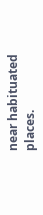near habituated places.